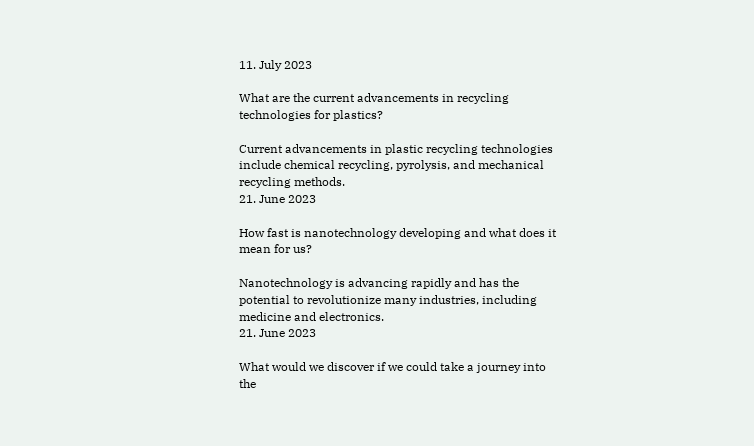11. July 2023

What are the current advancements in recycling technologies for plastics?

Current advancements in plastic recycling technologies include chemical recycling, pyrolysis, and mechanical recycling methods.
21. June 2023

How fast is nanotechnology developing and what does it mean for us?

Nanotechnology is advancing rapidly and has the potential to revolutionize many industries, including medicine and electronics.
21. June 2023

What would we discover if we could take a journey into the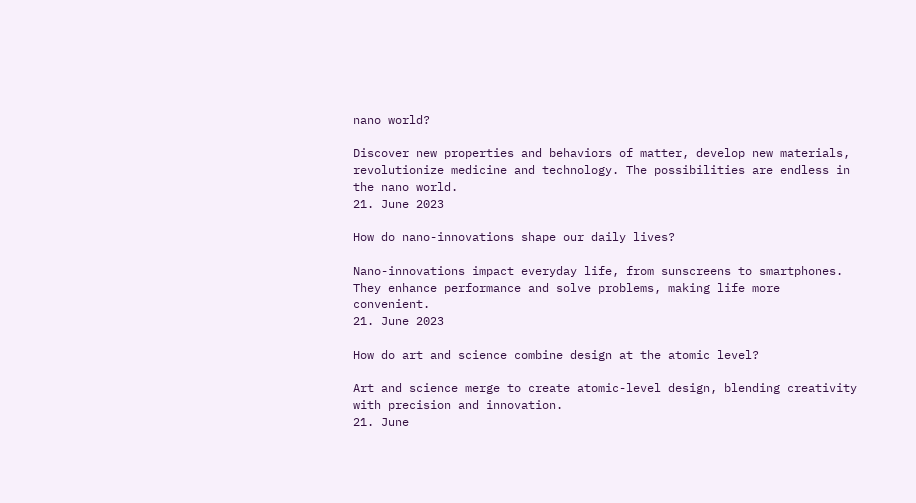nano world?

Discover new properties and behaviors of matter, develop new materials, revolutionize medicine and technology. The possibilities are endless in the nano world.
21. June 2023

How do nano-innovations shape our daily lives?

Nano-innovations impact everyday life, from sunscreens to smartphones. They enhance performance and solve problems, making life more convenient.
21. June 2023

How do art and science combine design at the atomic level?

Art and science merge to create atomic-level design, blending creativity with precision and innovation.
21. June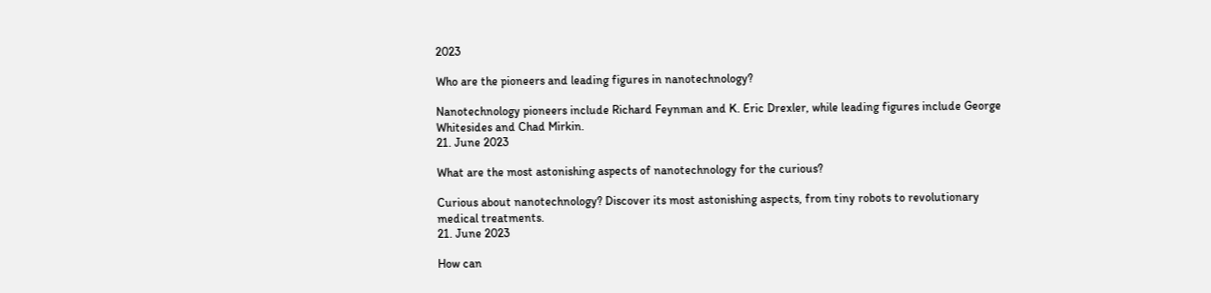2023

Who are the pioneers and leading figures in nanotechnology?

Nanotechnology pioneers include Richard Feynman and K. Eric Drexler, while leading figures include George Whitesides and Chad Mirkin.
21. June 2023

What are the most astonishing aspects of nanotechnology for the curious?

Curious about nanotechnology? Discover its most astonishing aspects, from tiny robots to revolutionary medical treatments.
21. June 2023

How can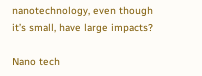nanotechnology, even though it’s small, have large impacts?

Nano tech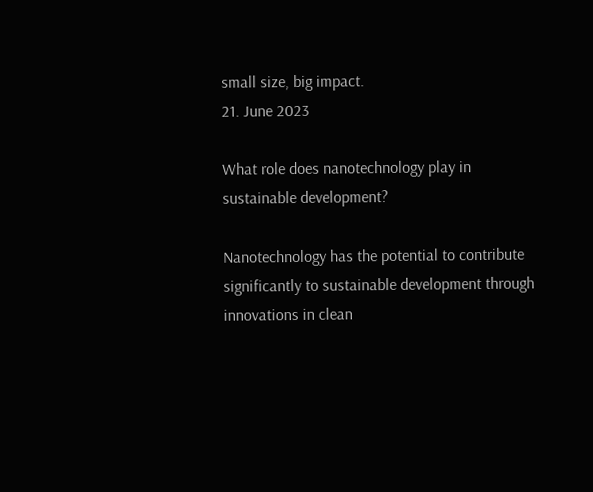small size, big impact.
21. June 2023

What role does nanotechnology play in sustainable development?

Nanotechnology has the potential to contribute significantly to sustainable development through innovations in clean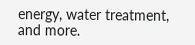energy, water treatment, and more.